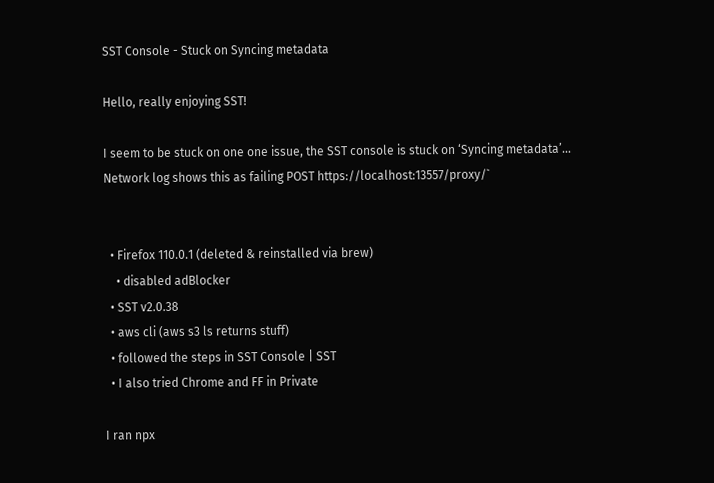SST Console - Stuck on Syncing metadata

Hello, really enjoying SST!

I seem to be stuck on one one issue, the SST console is stuck on ‘Syncing metadata’…
Network log shows this as failing POST https://localhost:13557/proxy/`


  • Firefox 110.0.1 (deleted & reinstalled via brew)
    • disabled adBlocker
  • SST v2.0.38
  • aws cli (aws s3 ls returns stuff)
  • followed the steps in SST Console | SST
  • I also tried Chrome and FF in Private

I ran npx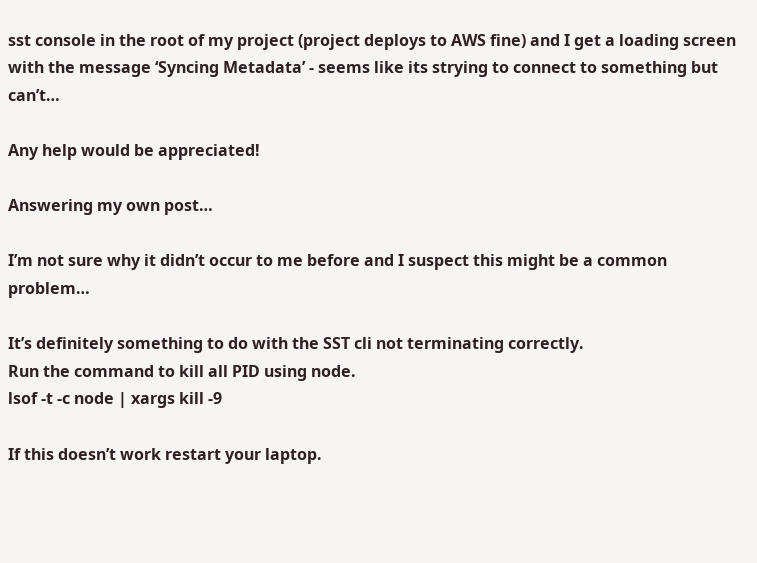sst console in the root of my project (project deploys to AWS fine) and I get a loading screen with the message ‘Syncing Metadata’ - seems like its strying to connect to something but can’t…

Any help would be appreciated!

Answering my own post…

I’m not sure why it didn’t occur to me before and I suspect this might be a common problem…

It’s definitely something to do with the SST cli not terminating correctly.
Run the command to kill all PID using node.
lsof -t -c node | xargs kill -9

If this doesn’t work restart your laptop.